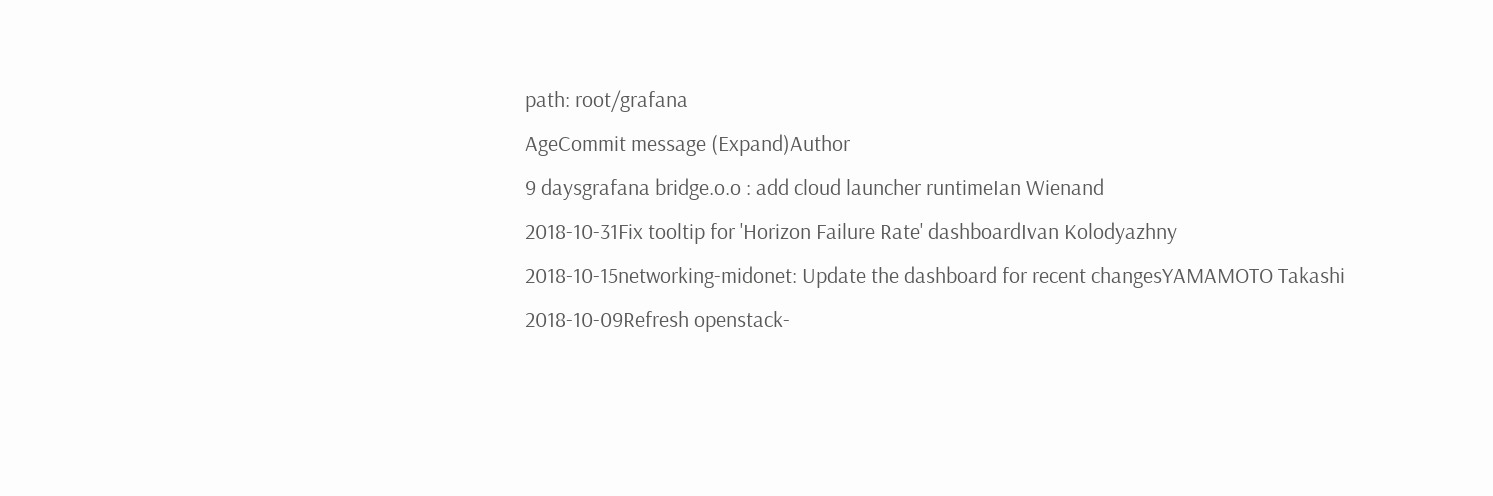path: root/grafana
AgeCommit message (Expand)Author
9 daysgrafana bridge.o.o : add cloud launcher runtimeIan Wienand
2018-10-31Fix tooltip for 'Horizon Failure Rate' dashboardIvan Kolodyazhny
2018-10-15networking-midonet: Update the dashboard for recent changesYAMAMOTO Takashi
2018-10-09Refresh openstack-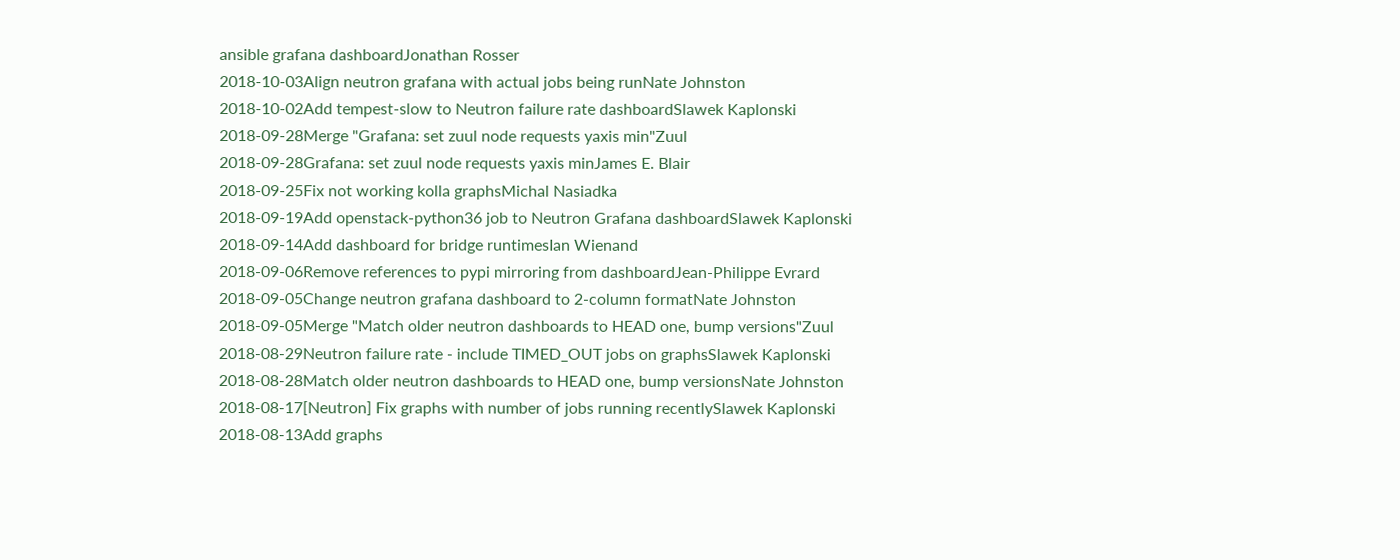ansible grafana dashboardJonathan Rosser
2018-10-03Align neutron grafana with actual jobs being runNate Johnston
2018-10-02Add tempest-slow to Neutron failure rate dashboardSlawek Kaplonski
2018-09-28Merge "Grafana: set zuul node requests yaxis min"Zuul
2018-09-28Grafana: set zuul node requests yaxis minJames E. Blair
2018-09-25Fix not working kolla graphsMichal Nasiadka
2018-09-19Add openstack-python36 job to Neutron Grafana dashboardSlawek Kaplonski
2018-09-14Add dashboard for bridge runtimesIan Wienand
2018-09-06Remove references to pypi mirroring from dashboardJean-Philippe Evrard
2018-09-05Change neutron grafana dashboard to 2-column formatNate Johnston
2018-09-05Merge "Match older neutron dashboards to HEAD one, bump versions"Zuul
2018-08-29Neutron failure rate - include TIMED_OUT jobs on graphsSlawek Kaplonski
2018-08-28Match older neutron dashboards to HEAD one, bump versionsNate Johnston
2018-08-17[Neutron] Fix graphs with number of jobs running recentlySlawek Kaplonski
2018-08-13Add graphs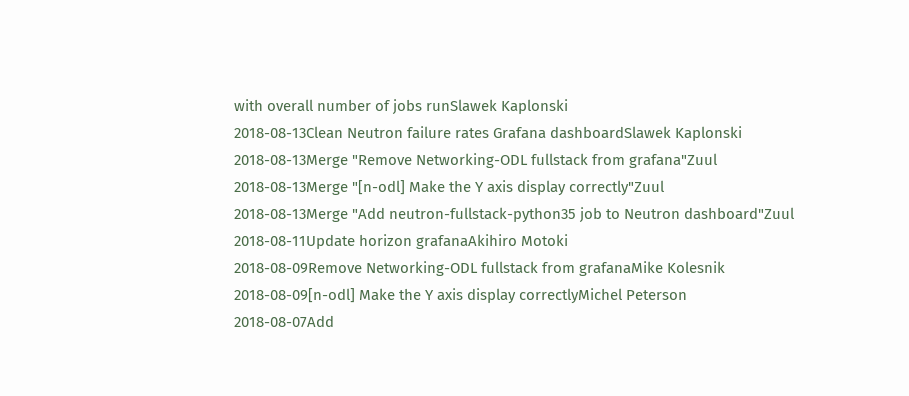with overall number of jobs runSlawek Kaplonski
2018-08-13Clean Neutron failure rates Grafana dashboardSlawek Kaplonski
2018-08-13Merge "Remove Networking-ODL fullstack from grafana"Zuul
2018-08-13Merge "[n-odl] Make the Y axis display correctly"Zuul
2018-08-13Merge "Add neutron-fullstack-python35 job to Neutron dashboard"Zuul
2018-08-11Update horizon grafanaAkihiro Motoki
2018-08-09Remove Networking-ODL fullstack from grafanaMike Kolesnik
2018-08-09[n-odl] Make the Y axis display correctlyMichel Peterson
2018-08-07Add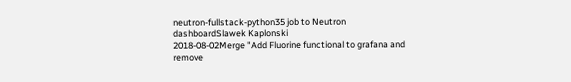neutron-fullstack-python35 job to Neutron dashboardSlawek Kaplonski
2018-08-02Merge "Add Fluorine functional to grafana and remove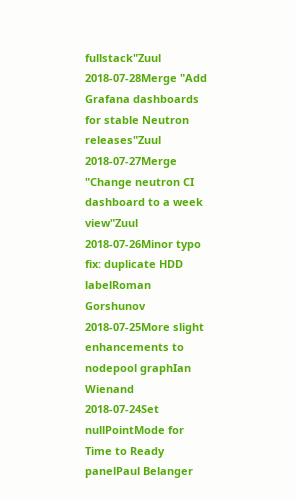fullstack"Zuul
2018-07-28Merge "Add Grafana dashboards for stable Neutron releases"Zuul
2018-07-27Merge "Change neutron CI dashboard to a week view"Zuul
2018-07-26Minor typo fix: duplicate HDD labelRoman Gorshunov
2018-07-25More slight enhancements to nodepool graphIan Wienand
2018-07-24Set nullPointMode for Time to Ready panelPaul Belanger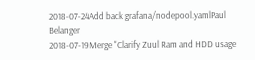2018-07-24Add back grafana/nodepool.yamlPaul Belanger
2018-07-19Merge "Clarify Zuul Ram and HDD usage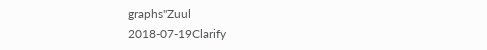graphs"Zuul
2018-07-19Clarify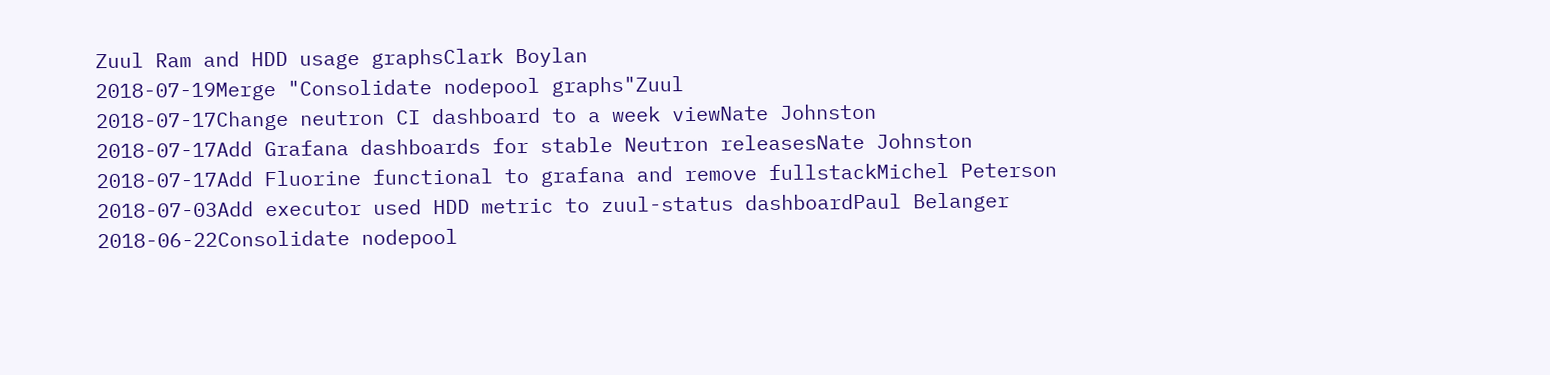Zuul Ram and HDD usage graphsClark Boylan
2018-07-19Merge "Consolidate nodepool graphs"Zuul
2018-07-17Change neutron CI dashboard to a week viewNate Johnston
2018-07-17Add Grafana dashboards for stable Neutron releasesNate Johnston
2018-07-17Add Fluorine functional to grafana and remove fullstackMichel Peterson
2018-07-03Add executor used HDD metric to zuul-status dashboardPaul Belanger
2018-06-22Consolidate nodepool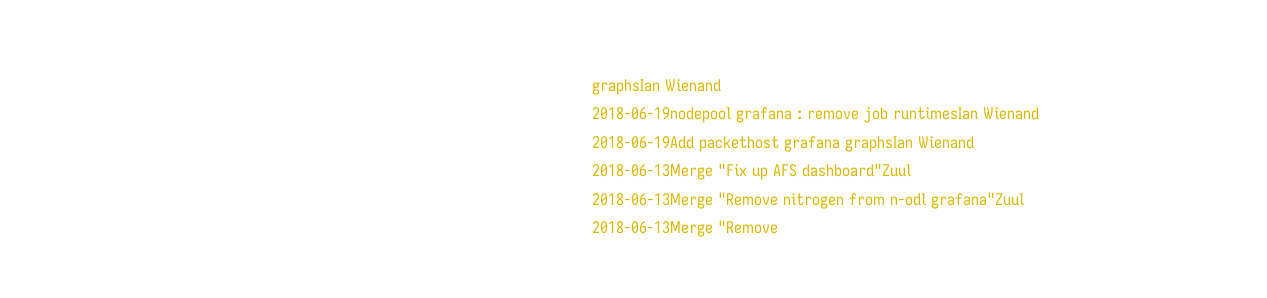graphsIan Wienand
2018-06-19nodepool grafana : remove job runtimesIan Wienand
2018-06-19Add packethost grafana graphsIan Wienand
2018-06-13Merge "Fix up AFS dashboard"Zuul
2018-06-13Merge "Remove nitrogen from n-odl grafana"Zuul
2018-06-13Merge "Remove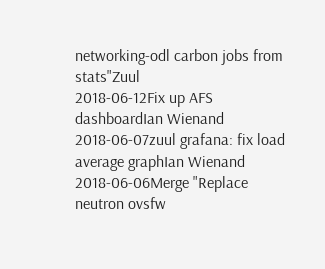networking-odl carbon jobs from stats"Zuul
2018-06-12Fix up AFS dashboardIan Wienand
2018-06-07zuul grafana: fix load average graphIan Wienand
2018-06-06Merge "Replace neutron ovsfw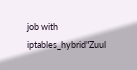job with iptables_hybrid"Zuul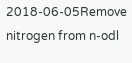2018-06-05Remove nitrogen from n-odl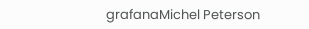grafanaMichel Peterson